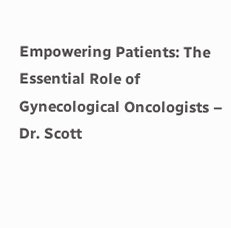Empowering Patients: The Essential Role of Gynecological Oncologists – Dr. Scott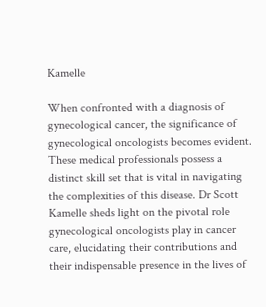Kamelle

When confronted with a diagnosis of gynecological cancer, the significance of gynecological oncologists becomes evident. These medical professionals possess a distinct skill set that is vital in navigating the complexities of this disease. Dr Scott Kamelle sheds light on the pivotal role gynecological oncologists play in cancer care, elucidating their contributions and their indispensable presence in the lives of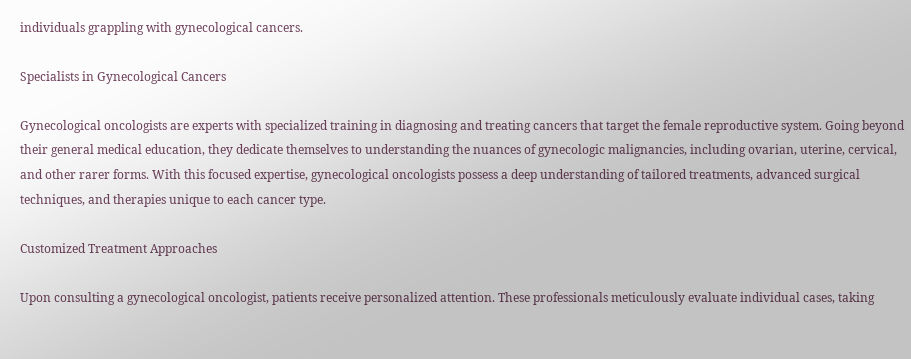individuals grappling with gynecological cancers.

Specialists in Gynecological Cancers

Gynecological oncologists are experts with specialized training in diagnosing and treating cancers that target the female reproductive system. Going beyond their general medical education, they dedicate themselves to understanding the nuances of gynecologic malignancies, including ovarian, uterine, cervical, and other rarer forms. With this focused expertise, gynecological oncologists possess a deep understanding of tailored treatments, advanced surgical techniques, and therapies unique to each cancer type.

Customized Treatment Approaches

Upon consulting a gynecological oncologist, patients receive personalized attention. These professionals meticulously evaluate individual cases, taking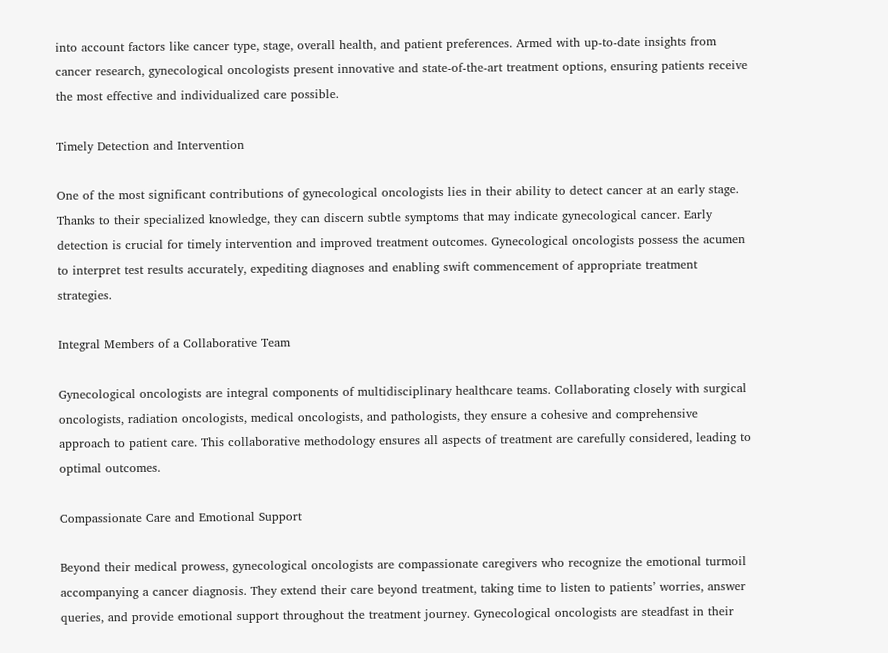into account factors like cancer type, stage, overall health, and patient preferences. Armed with up-to-date insights from cancer research, gynecological oncologists present innovative and state-of-the-art treatment options, ensuring patients receive the most effective and individualized care possible.

Timely Detection and Intervention

One of the most significant contributions of gynecological oncologists lies in their ability to detect cancer at an early stage. Thanks to their specialized knowledge, they can discern subtle symptoms that may indicate gynecological cancer. Early detection is crucial for timely intervention and improved treatment outcomes. Gynecological oncologists possess the acumen to interpret test results accurately, expediting diagnoses and enabling swift commencement of appropriate treatment strategies.

Integral Members of a Collaborative Team

Gynecological oncologists are integral components of multidisciplinary healthcare teams. Collaborating closely with surgical oncologists, radiation oncologists, medical oncologists, and pathologists, they ensure a cohesive and comprehensive approach to patient care. This collaborative methodology ensures all aspects of treatment are carefully considered, leading to optimal outcomes.

Compassionate Care and Emotional Support

Beyond their medical prowess, gynecological oncologists are compassionate caregivers who recognize the emotional turmoil accompanying a cancer diagnosis. They extend their care beyond treatment, taking time to listen to patients’ worries, answer queries, and provide emotional support throughout the treatment journey. Gynecological oncologists are steadfast in their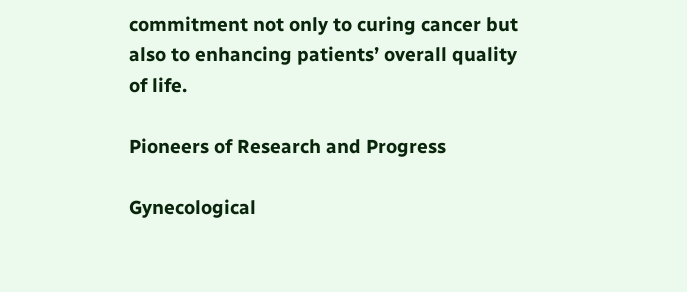commitment not only to curing cancer but also to enhancing patients’ overall quality of life.

Pioneers of Research and Progress

Gynecological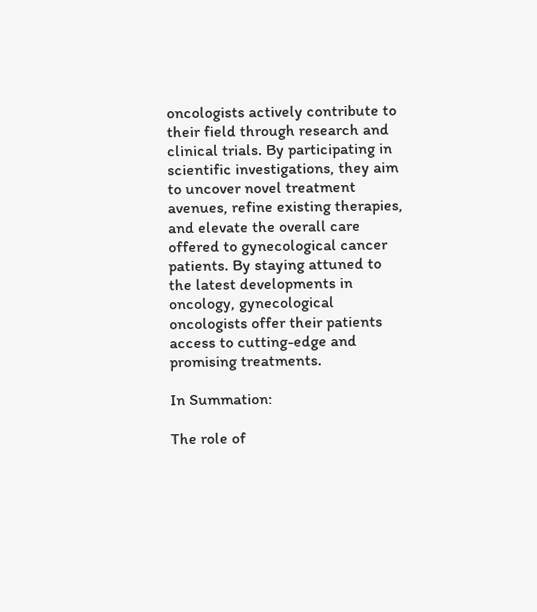oncologists actively contribute to their field through research and clinical trials. By participating in scientific investigations, they aim to uncover novel treatment avenues, refine existing therapies, and elevate the overall care offered to gynecological cancer patients. By staying attuned to the latest developments in oncology, gynecological oncologists offer their patients access to cutting-edge and promising treatments.

In Summation:

The role of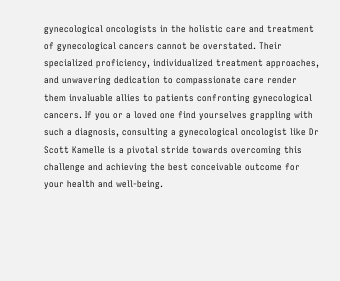gynecological oncologists in the holistic care and treatment of gynecological cancers cannot be overstated. Their specialized proficiency, individualized treatment approaches, and unwavering dedication to compassionate care render them invaluable allies to patients confronting gynecological cancers. If you or a loved one find yourselves grappling with such a diagnosis, consulting a gynecological oncologist like Dr Scott Kamelle is a pivotal stride towards overcoming this challenge and achieving the best conceivable outcome for your health and well-being.